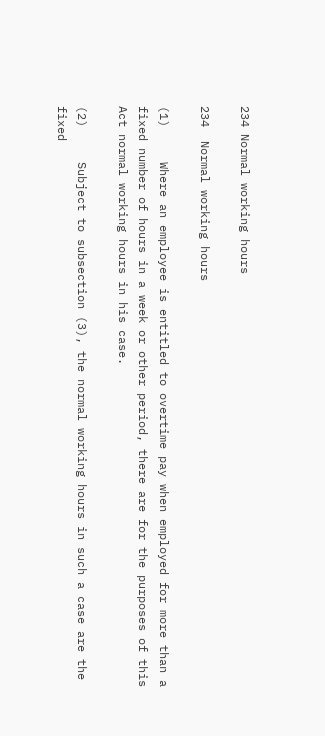234 Normal working hours

234  Normal working hours

(1)     Where an employee is entitled to overtime pay when employed for more than a fixed number of hours in a week or other period, there are for the purposes of this Act normal working hours in his case.

(2)     Subject to subsection (3), the normal working hours in such a case are the fixed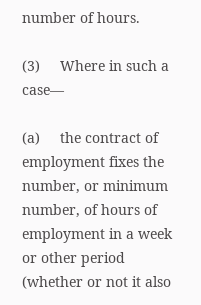number of hours.

(3)     Where in such a case—

(a)     the contract of employment fixes the number, or minimum number, of hours of employment in a week or other period (whether or not it also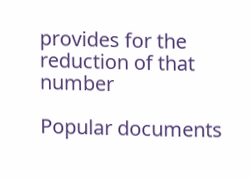provides for the reduction of that number

Popular documents